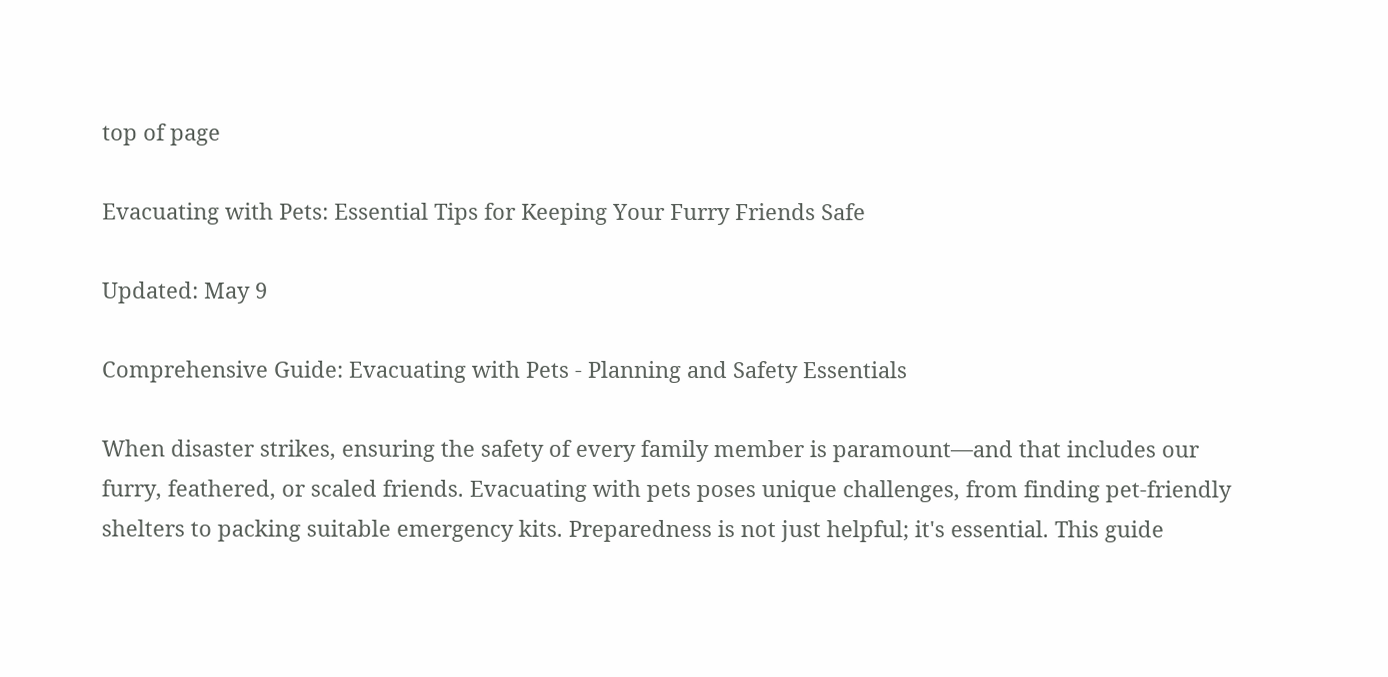top of page

Evacuating with Pets: Essential Tips for Keeping Your Furry Friends Safe

Updated: May 9

Comprehensive Guide: Evacuating with Pets - Planning and Safety Essentials

When disaster strikes, ensuring the safety of every family member is paramount—and that includes our furry, feathered, or scaled friends. Evacuating with pets poses unique challenges, from finding pet-friendly shelters to packing suitable emergency kits. Preparedness is not just helpful; it's essential. This guide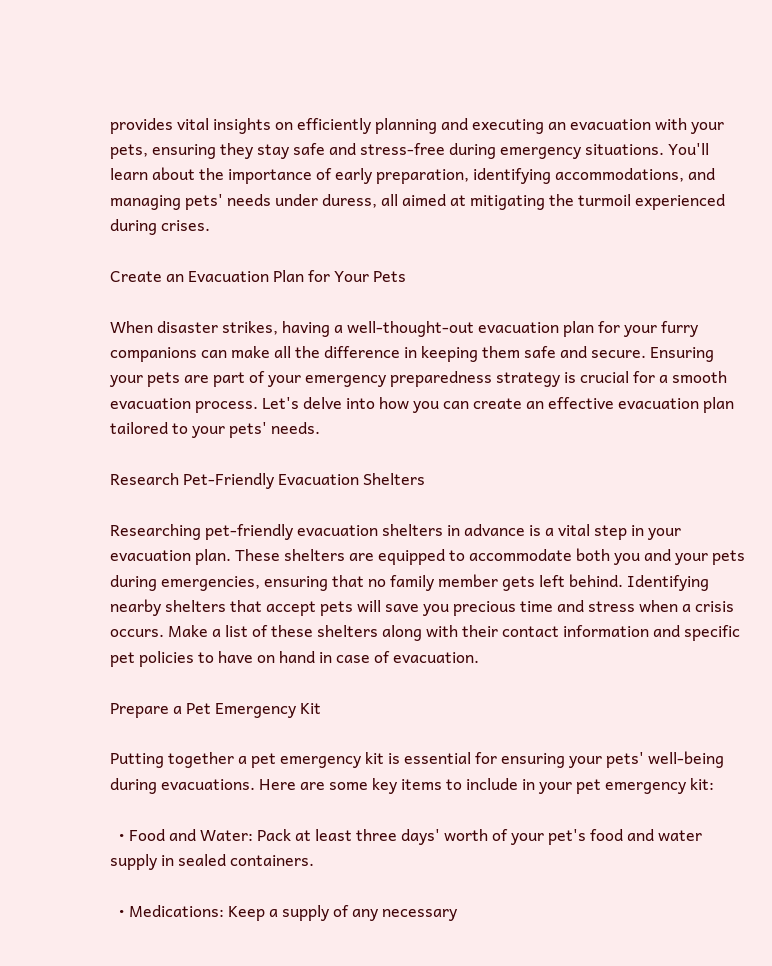provides vital insights on efficiently planning and executing an evacuation with your pets, ensuring they stay safe and stress-free during emergency situations. You'll learn about the importance of early preparation, identifying accommodations, and managing pets' needs under duress, all aimed at mitigating the turmoil experienced during crises.

Create an Evacuation Plan for Your Pets

When disaster strikes, having a well-thought-out evacuation plan for your furry companions can make all the difference in keeping them safe and secure. Ensuring your pets are part of your emergency preparedness strategy is crucial for a smooth evacuation process. Let's delve into how you can create an effective evacuation plan tailored to your pets' needs.

Research Pet-Friendly Evacuation Shelters

Researching pet-friendly evacuation shelters in advance is a vital step in your evacuation plan. These shelters are equipped to accommodate both you and your pets during emergencies, ensuring that no family member gets left behind. Identifying nearby shelters that accept pets will save you precious time and stress when a crisis occurs. Make a list of these shelters along with their contact information and specific pet policies to have on hand in case of evacuation.

Prepare a Pet Emergency Kit

Putting together a pet emergency kit is essential for ensuring your pets' well-being during evacuations. Here are some key items to include in your pet emergency kit:

  • Food and Water: Pack at least three days' worth of your pet's food and water supply in sealed containers.

  • Medications: Keep a supply of any necessary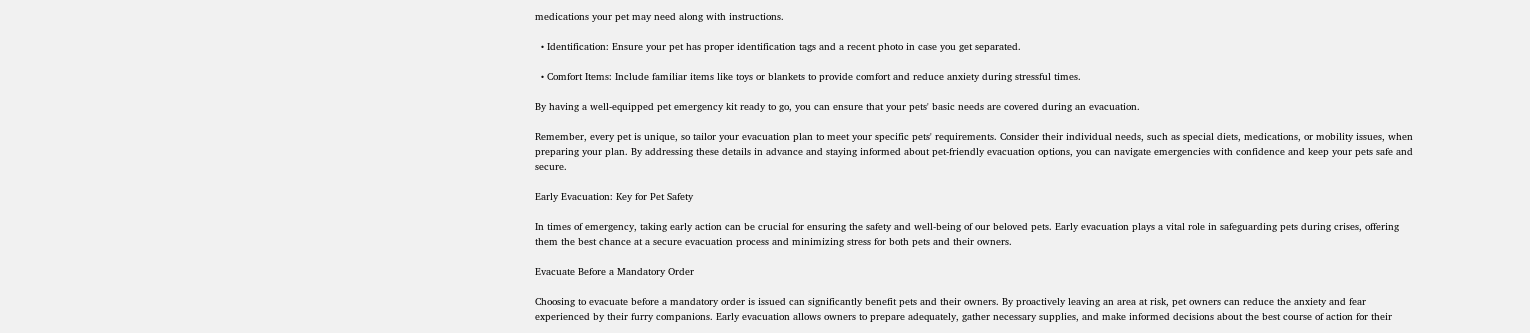medications your pet may need along with instructions.

  • Identification: Ensure your pet has proper identification tags and a recent photo in case you get separated.

  • Comfort Items: Include familiar items like toys or blankets to provide comfort and reduce anxiety during stressful times.

By having a well-equipped pet emergency kit ready to go, you can ensure that your pets' basic needs are covered during an evacuation.

Remember, every pet is unique, so tailor your evacuation plan to meet your specific pets' requirements. Consider their individual needs, such as special diets, medications, or mobility issues, when preparing your plan. By addressing these details in advance and staying informed about pet-friendly evacuation options, you can navigate emergencies with confidence and keep your pets safe and secure.

Early Evacuation: Key for Pet Safety

In times of emergency, taking early action can be crucial for ensuring the safety and well-being of our beloved pets. Early evacuation plays a vital role in safeguarding pets during crises, offering them the best chance at a secure evacuation process and minimizing stress for both pets and their owners.

Evacuate Before a Mandatory Order

Choosing to evacuate before a mandatory order is issued can significantly benefit pets and their owners. By proactively leaving an area at risk, pet owners can reduce the anxiety and fear experienced by their furry companions. Early evacuation allows owners to prepare adequately, gather necessary supplies, and make informed decisions about the best course of action for their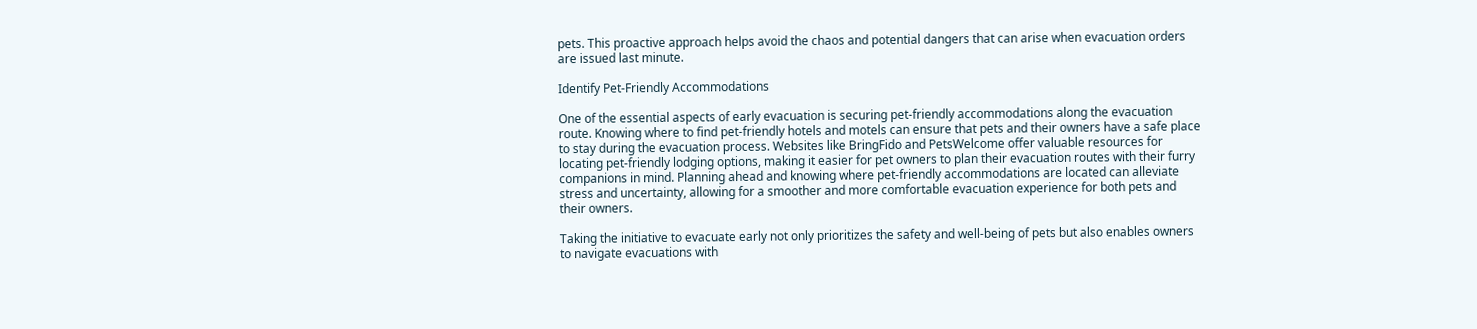pets. This proactive approach helps avoid the chaos and potential dangers that can arise when evacuation orders are issued last minute.

Identify Pet-Friendly Accommodations

One of the essential aspects of early evacuation is securing pet-friendly accommodations along the evacuation route. Knowing where to find pet-friendly hotels and motels can ensure that pets and their owners have a safe place to stay during the evacuation process. Websites like BringFido and PetsWelcome offer valuable resources for locating pet-friendly lodging options, making it easier for pet owners to plan their evacuation routes with their furry companions in mind. Planning ahead and knowing where pet-friendly accommodations are located can alleviate stress and uncertainty, allowing for a smoother and more comfortable evacuation experience for both pets and their owners.

Taking the initiative to evacuate early not only prioritizes the safety and well-being of pets but also enables owners to navigate evacuations with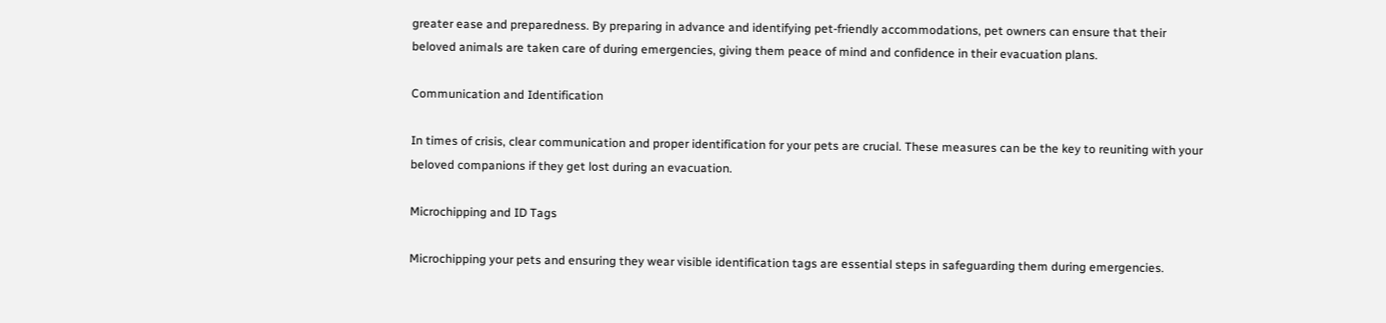greater ease and preparedness. By preparing in advance and identifying pet-friendly accommodations, pet owners can ensure that their beloved animals are taken care of during emergencies, giving them peace of mind and confidence in their evacuation plans.

Communication and Identification

In times of crisis, clear communication and proper identification for your pets are crucial. These measures can be the key to reuniting with your beloved companions if they get lost during an evacuation.

Microchipping and ID Tags

Microchipping your pets and ensuring they wear visible identification tags are essential steps in safeguarding them during emergencies.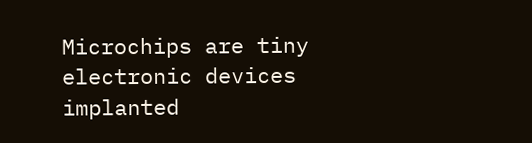Microchips are tiny electronic devices implanted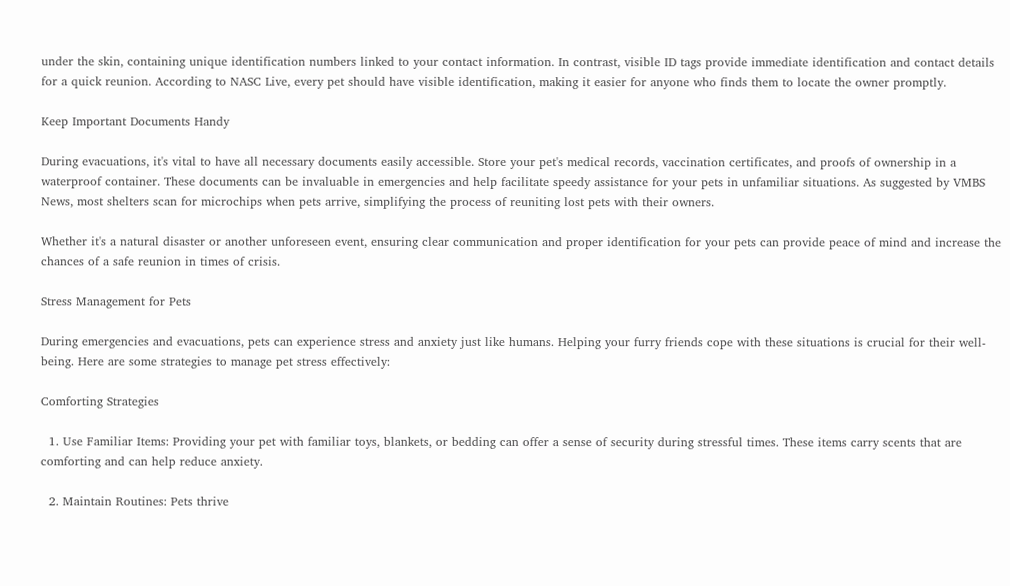under the skin, containing unique identification numbers linked to your contact information. In contrast, visible ID tags provide immediate identification and contact details for a quick reunion. According to NASC Live, every pet should have visible identification, making it easier for anyone who finds them to locate the owner promptly.

Keep Important Documents Handy

During evacuations, it's vital to have all necessary documents easily accessible. Store your pet's medical records, vaccination certificates, and proofs of ownership in a waterproof container. These documents can be invaluable in emergencies and help facilitate speedy assistance for your pets in unfamiliar situations. As suggested by VMBS News, most shelters scan for microchips when pets arrive, simplifying the process of reuniting lost pets with their owners.

Whether it's a natural disaster or another unforeseen event, ensuring clear communication and proper identification for your pets can provide peace of mind and increase the chances of a safe reunion in times of crisis.

Stress Management for Pets

During emergencies and evacuations, pets can experience stress and anxiety just like humans. Helping your furry friends cope with these situations is crucial for their well-being. Here are some strategies to manage pet stress effectively:

Comforting Strategies

  1. Use Familiar Items: Providing your pet with familiar toys, blankets, or bedding can offer a sense of security during stressful times. These items carry scents that are comforting and can help reduce anxiety.

  2. Maintain Routines: Pets thrive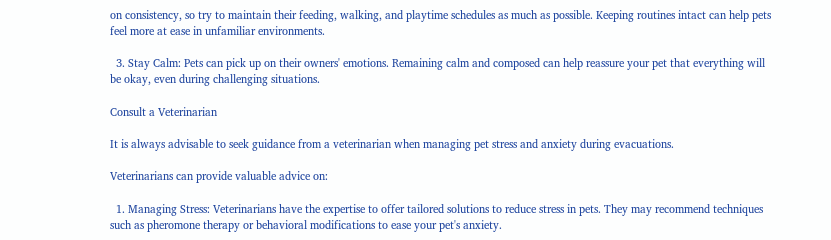on consistency, so try to maintain their feeding, walking, and playtime schedules as much as possible. Keeping routines intact can help pets feel more at ease in unfamiliar environments.

  3. Stay Calm: Pets can pick up on their owners' emotions. Remaining calm and composed can help reassure your pet that everything will be okay, even during challenging situations.

Consult a Veterinarian

It is always advisable to seek guidance from a veterinarian when managing pet stress and anxiety during evacuations.

Veterinarians can provide valuable advice on:

  1. Managing Stress: Veterinarians have the expertise to offer tailored solutions to reduce stress in pets. They may recommend techniques such as pheromone therapy or behavioral modifications to ease your pet's anxiety.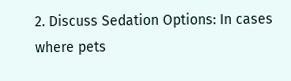2. Discuss Sedation Options: In cases where pets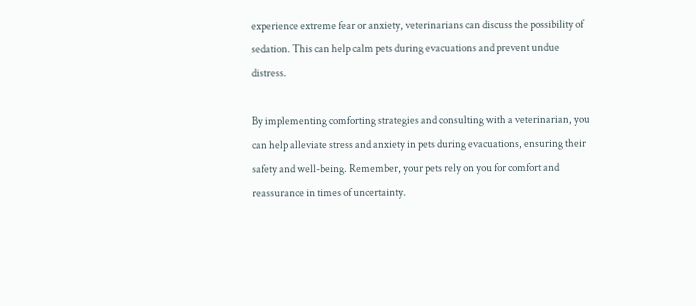experience extreme fear or anxiety, veterinarians can discuss the possibility of sedation. This can help calm pets during evacuations and prevent undue distress.

By implementing comforting strategies and consulting with a veterinarian, you can help alleviate stress and anxiety in pets during evacuations, ensuring their safety and well-being. Remember, your pets rely on you for comfort and reassurance in times of uncertainty.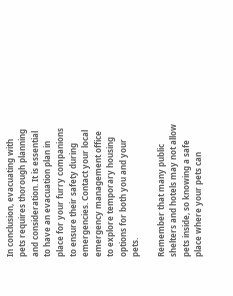In conclusion, evacuating with pets requires thorough planning and consideration. It is essential to have an evacuation plan in place for your furry companions to ensure their safety during emergencies. Contact your local emergency management office to explore temporary housing options for both you and your pets.

Remember that many public shelters and hotels may not allow pets inside, so knowing a safe place where your pets can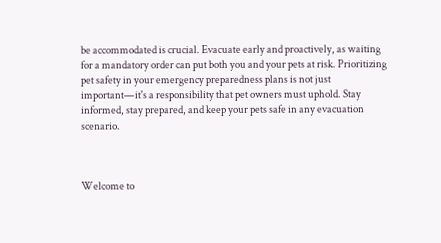be accommodated is crucial. Evacuate early and proactively, as waiting for a mandatory order can put both you and your pets at risk. Prioritizing pet safety in your emergency preparedness plans is not just important—it's a responsibility that pet owners must uphold. Stay informed, stay prepared, and keep your pets safe in any evacuation scenario.



Welcome to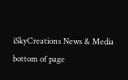iSkyCreations News & Media
bottom of page